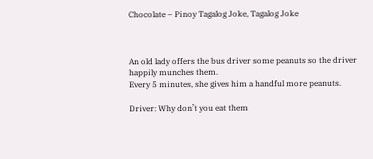Chocolate – Pinoy Tagalog Joke, Tagalog Joke



An old lady offers the bus driver some peanuts so the driver happily munches them.
Every 5 minutes, she gives him a handful more peanuts.

Driver: Why don’t you eat them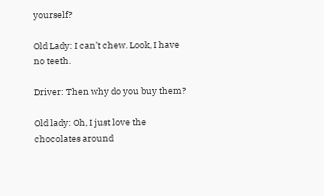yourself?

Old Lady: I can’t chew. Look, I have no teeth.

Driver: Then why do you buy them?

Old lady: Oh, I just love the chocolates around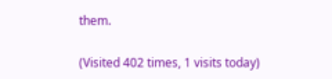them.

(Visited 402 times, 1 visits today)